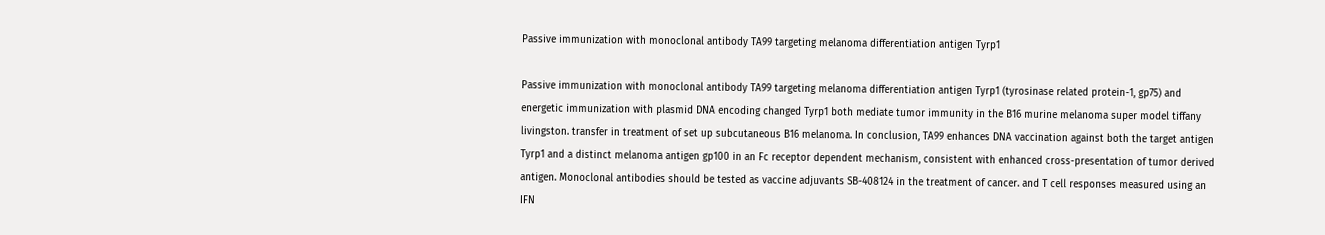Passive immunization with monoclonal antibody TA99 targeting melanoma differentiation antigen Tyrp1

Passive immunization with monoclonal antibody TA99 targeting melanoma differentiation antigen Tyrp1 (tyrosinase related protein-1, gp75) and energetic immunization with plasmid DNA encoding changed Tyrp1 both mediate tumor immunity in the B16 murine melanoma super model tiffany livingston. transfer in treatment of set up subcutaneous B16 melanoma. In conclusion, TA99 enhances DNA vaccination against both the target antigen Tyrp1 and a distinct melanoma antigen gp100 in an Fc receptor dependent mechanism, consistent with enhanced cross-presentation of tumor derived antigen. Monoclonal antibodies should be tested as vaccine adjuvants SB-408124 in the treatment of cancer. and T cell responses measured using an IFN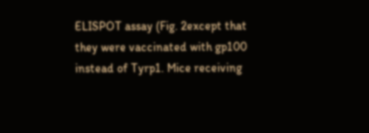ELISPOT assay (Fig. 2except that they were vaccinated with gp100 instead of Tyrp1. Mice receiving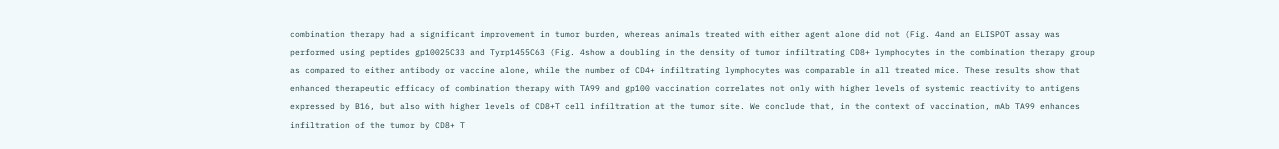combination therapy had a significant improvement in tumor burden, whereas animals treated with either agent alone did not (Fig. 4and an ELISPOT assay was performed using peptides gp10025C33 and Tyrp1455C63 (Fig. 4show a doubling in the density of tumor infiltrating CD8+ lymphocytes in the combination therapy group as compared to either antibody or vaccine alone, while the number of CD4+ infiltrating lymphocytes was comparable in all treated mice. These results show that enhanced therapeutic efficacy of combination therapy with TA99 and gp100 vaccination correlates not only with higher levels of systemic reactivity to antigens expressed by B16, but also with higher levels of CD8+T cell infiltration at the tumor site. We conclude that, in the context of vaccination, mAb TA99 enhances infiltration of the tumor by CD8+ T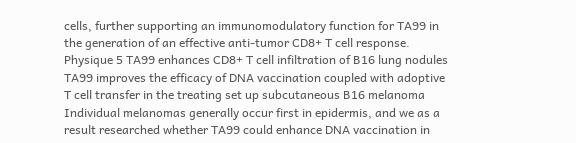cells, further supporting an immunomodulatory function for TA99 in the generation of an effective anti-tumor CD8+ T cell response. Physique 5 TA99 enhances CD8+ T cell infiltration of B16 lung nodules TA99 improves the efficacy of DNA vaccination coupled with adoptive T cell transfer in the treating set up subcutaneous B16 melanoma Individual melanomas generally occur first in epidermis, and we as a result researched whether TA99 could enhance DNA vaccination in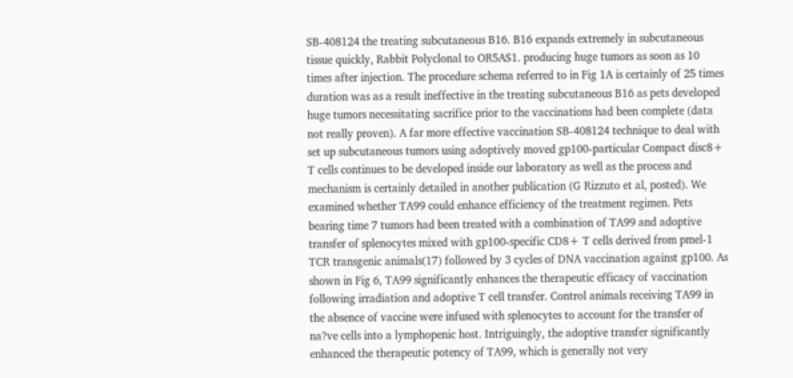SB-408124 the treating subcutaneous B16. B16 expands extremely in subcutaneous tissue quickly, Rabbit Polyclonal to OR5AS1. producing huge tumors as soon as 10 times after injection. The procedure schema referred to in Fig 1A is certainly of 25 times duration was as a result ineffective in the treating subcutaneous B16 as pets developed huge tumors necessitating sacrifice prior to the vaccinations had been complete (data not really proven). A far more effective vaccination SB-408124 technique to deal with set up subcutaneous tumors using adoptively moved gp100-particular Compact disc8+ T cells continues to be developed inside our laboratory as well as the process and mechanism is certainly detailed in another publication (G Rizzuto et al, posted). We examined whether TA99 could enhance efficiency of the treatment regimen. Pets bearing time 7 tumors had been treated with a combination of TA99 and adoptive transfer of splenocytes mixed with gp100-specific CD8+ T cells derived from pmel-1 TCR transgenic animals(17) followed by 3 cycles of DNA vaccination against gp100. As shown in Fig 6, TA99 significantly enhances the therapeutic efficacy of vaccination following irradiation and adoptive T cell transfer. Control animals receiving TA99 in the absence of vaccine were infused with splenocytes to account for the transfer of na?ve cells into a lymphopenic host. Intriguingly, the adoptive transfer significantly enhanced the therapeutic potency of TA99, which is generally not very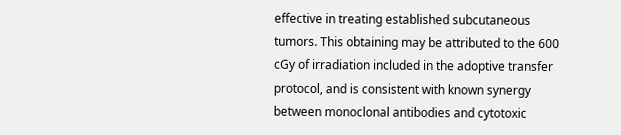effective in treating established subcutaneous tumors. This obtaining may be attributed to the 600 cGy of irradiation included in the adoptive transfer protocol, and is consistent with known synergy between monoclonal antibodies and cytotoxic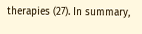therapies (27). In summary,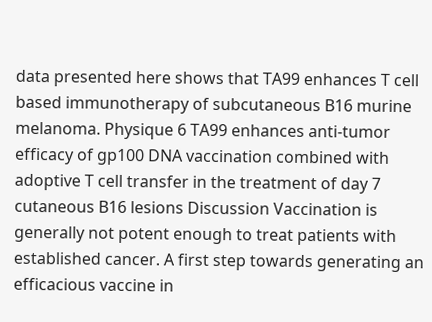data presented here shows that TA99 enhances T cell based immunotherapy of subcutaneous B16 murine melanoma. Physique 6 TA99 enhances anti-tumor efficacy of gp100 DNA vaccination combined with adoptive T cell transfer in the treatment of day 7 cutaneous B16 lesions Discussion Vaccination is generally not potent enough to treat patients with established cancer. A first step towards generating an efficacious vaccine in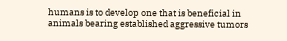humans is to develop one that is beneficial in animals bearing established aggressive tumors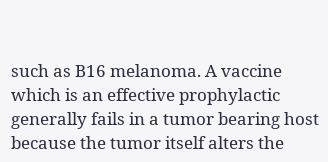such as B16 melanoma. A vaccine which is an effective prophylactic generally fails in a tumor bearing host because the tumor itself alters the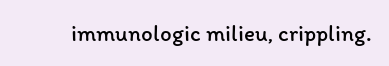immunologic milieu, crippling.